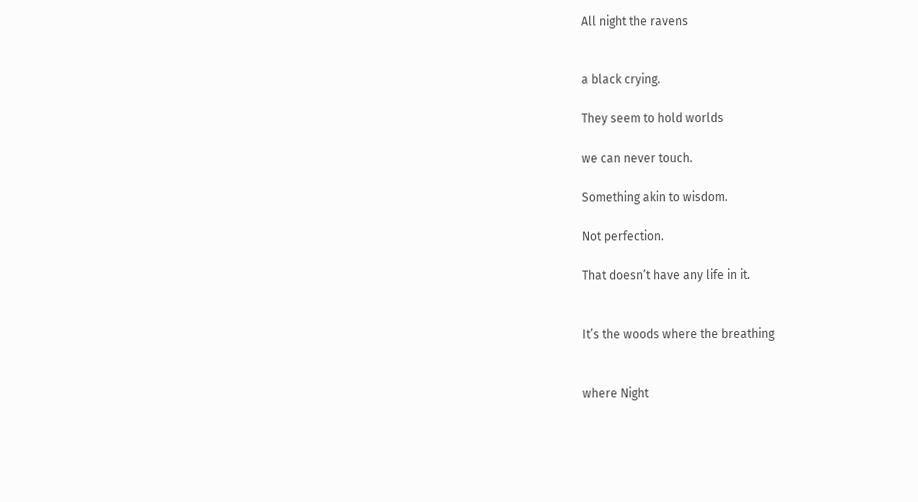All night the ravens


a black crying.

They seem to hold worlds

we can never touch.

Something akin to wisdom.

Not perfection.

That doesn’t have any life in it.


It’s the woods where the breathing


where Night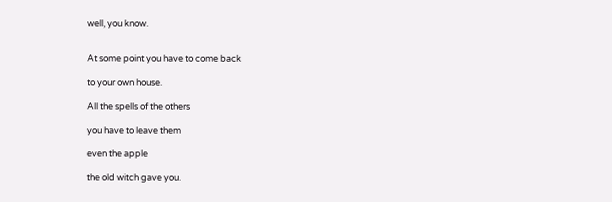well, you know.


At some point you have to come back

to your own house.

All the spells of the others

you have to leave them

even the apple

the old witch gave you.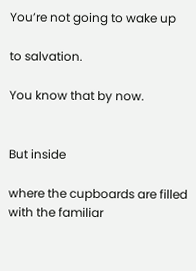You’re not going to wake up

to salvation.

You know that by now.


But inside

where the cupboards are filled with the familiar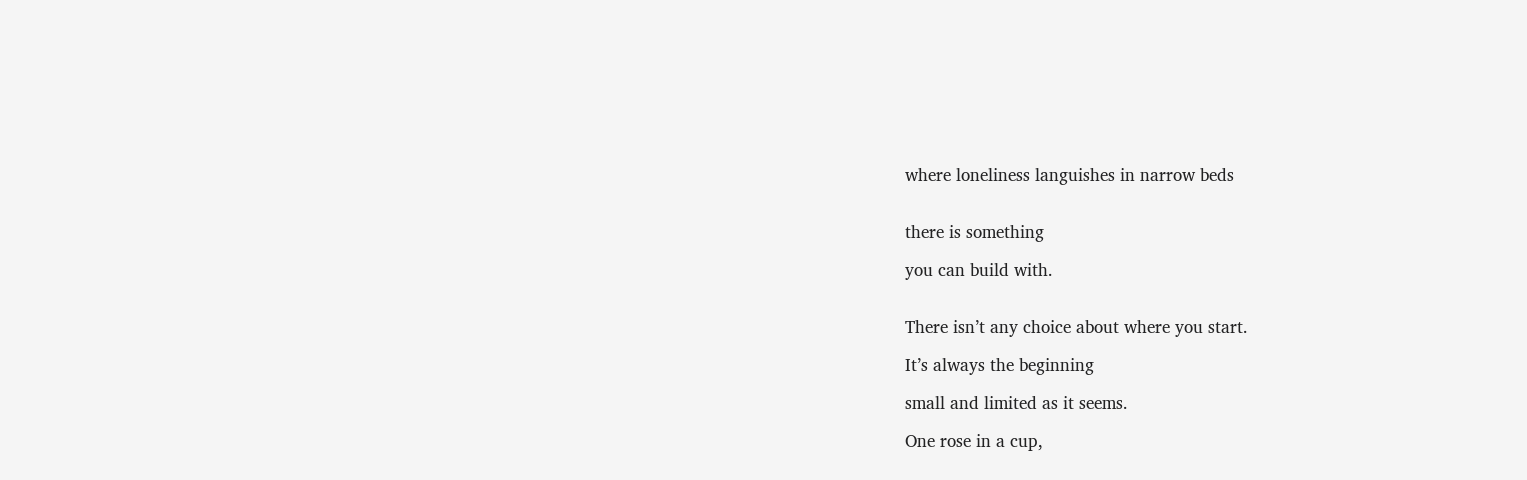where loneliness languishes in narrow beds


there is something

you can build with.


There isn’t any choice about where you start.

It’s always the beginning

small and limited as it seems.

One rose in a cup,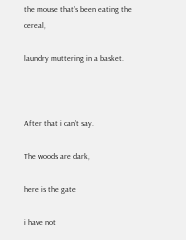the mouse that’s been eating the cereal,

laundry muttering in a basket.



After that i can’t say.

The woods are dark,

here is the gate

i have not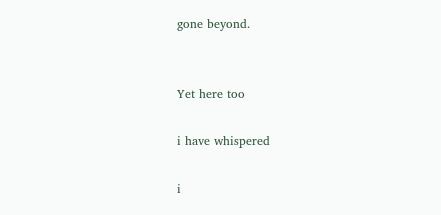gone beyond.


Yet here too

i have whispered

i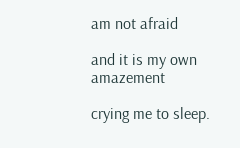am not afraid

and it is my own amazement

crying me to sleep.